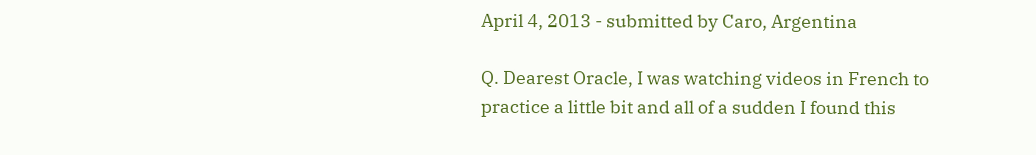April 4, 2013 - submitted by Caro, Argentina

Q. Dearest Oracle, I was watching videos in French to practice a little bit and all of a sudden I found this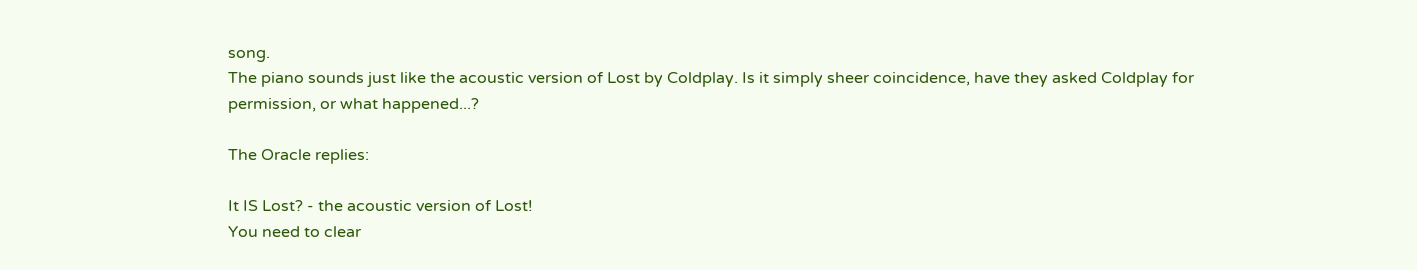song.
The piano sounds just like the acoustic version of Lost by Coldplay. Is it simply sheer coincidence, have they asked Coldplay for permission, or what happened...?

The Oracle replies:

It IS Lost? - the acoustic version of Lost!
You need to clear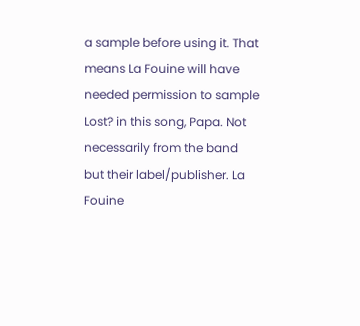a sample before using it. That means La Fouine will have needed permission to sample Lost? in this song, Papa. Not necessarily from the band but their label/publisher. La Fouine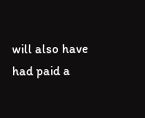will also have had paid a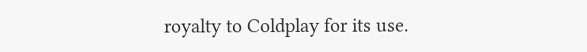royalty to Coldplay for its use.